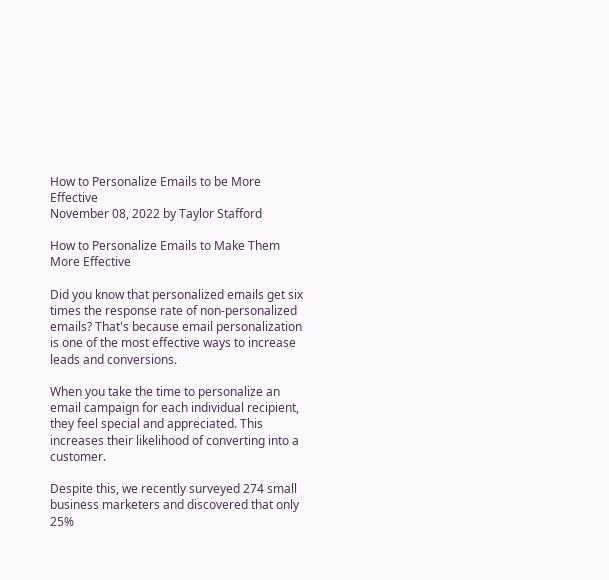How to Personalize Emails to be More Effective
November 08, 2022 by Taylor Stafford

How to Personalize Emails to Make Them More Effective

Did you know that personalized emails get six times the response rate of non-personalized emails? That's because email personalization is one of the most effective ways to increase leads and conversions.

When you take the time to personalize an email campaign for each individual recipient, they feel special and appreciated. This increases their likelihood of converting into a customer.

Despite this, we recently surveyed 274 small business marketers and discovered that only 25%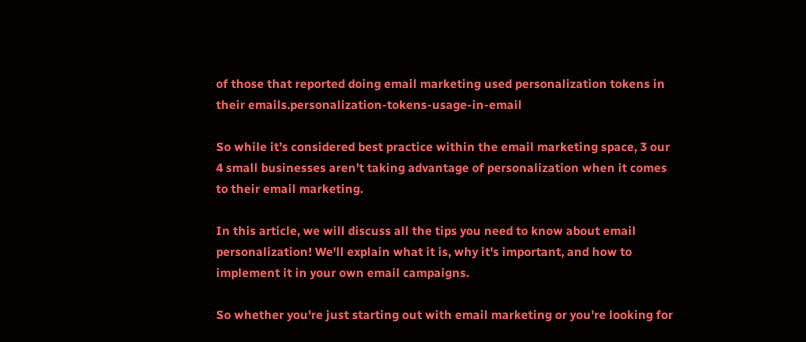of those that reported doing email marketing used personalization tokens in their emails.personalization-tokens-usage-in-email

So while it’s considered best practice within the email marketing space, 3 our 4 small businesses aren’t taking advantage of personalization when it comes to their email marketing.

In this article, we will discuss all the tips you need to know about email personalization! We'll explain what it is, why it's important, and how to implement it in your own email campaigns.

So whether you're just starting out with email marketing or you're looking for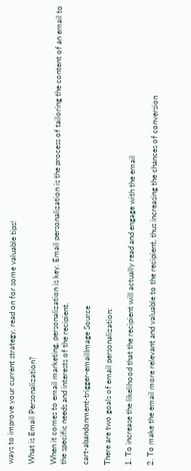ways to improve your current strategy, read on for some valuable tips!

What is Email Personalization?

When it comes to email marketing, personalization is key. Email personalization is the process of tailoring the content of an email to the specific needs and interests of the recipient.

cart-abandonment-trigger-emailImage Source

There are two goals of email personalization:

1. To increase the likelihood that the recipient will actually read and engage with the email

2. To make the email more relevant and valuable to the recipient, thus increasing the chances of conversion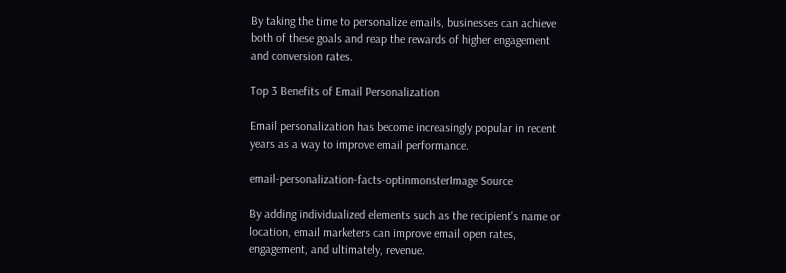By taking the time to personalize emails, businesses can achieve both of these goals and reap the rewards of higher engagement and conversion rates.

Top 3 Benefits of Email Personalization

Email personalization has become increasingly popular in recent years as a way to improve email performance.

email-personalization-facts-optinmonsterImage Source

By adding individualized elements such as the recipient's name or location, email marketers can improve email open rates, engagement, and ultimately, revenue.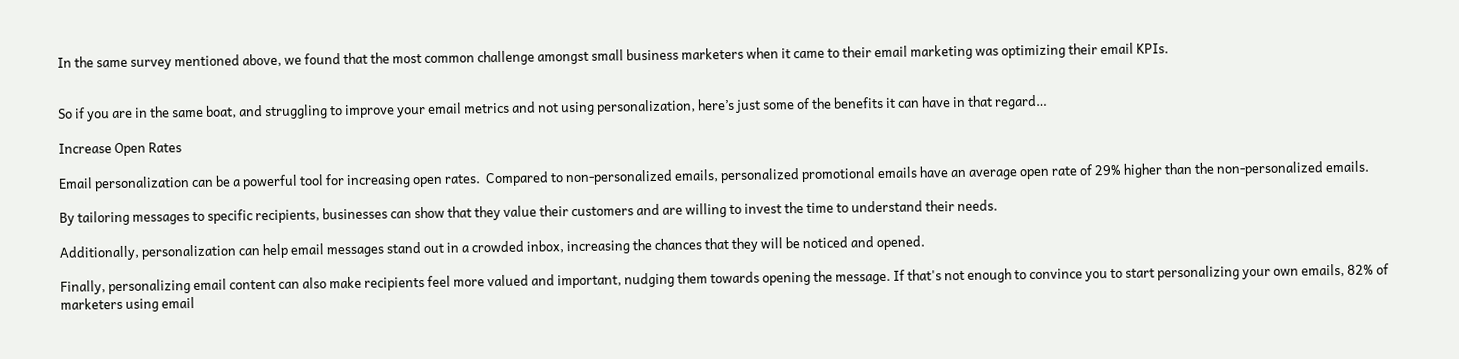In the same survey mentioned above, we found that the most common challenge amongst small business marketers when it came to their email marketing was optimizing their email KPIs.


So if you are in the same boat, and struggling to improve your email metrics and not using personalization, here’s just some of the benefits it can have in that regard…

Increase Open Rates

Email personalization can be a powerful tool for increasing open rates.  Compared to non-personalized emails, personalized promotional emails have an average open rate of 29% higher than the non-personalized emails.

By tailoring messages to specific recipients, businesses can show that they value their customers and are willing to invest the time to understand their needs.

Additionally, personalization can help email messages stand out in a crowded inbox, increasing the chances that they will be noticed and opened.

Finally, personalizing email content can also make recipients feel more valued and important, nudging them towards opening the message. If that's not enough to convince you to start personalizing your own emails, 82% of marketers using email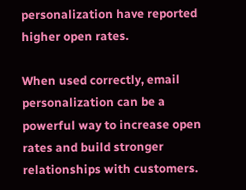personalization have reported higher open rates.

When used correctly, email personalization can be a powerful way to increase open rates and build stronger relationships with customers.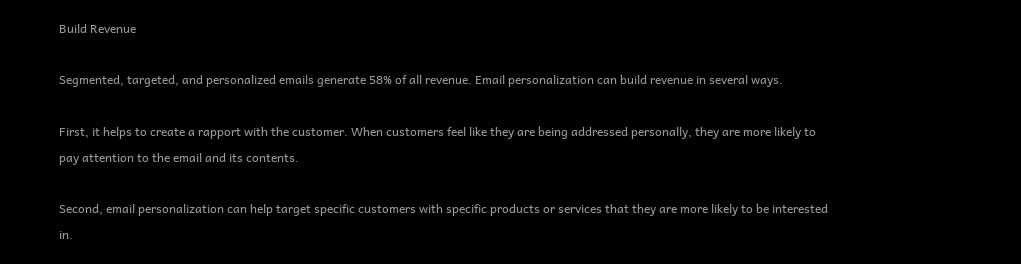Build Revenue

Segmented, targeted, and personalized emails generate 58% of all revenue. Email personalization can build revenue in several ways.

First, it helps to create a rapport with the customer. When customers feel like they are being addressed personally, they are more likely to pay attention to the email and its contents.

Second, email personalization can help target specific customers with specific products or services that they are more likely to be interested in.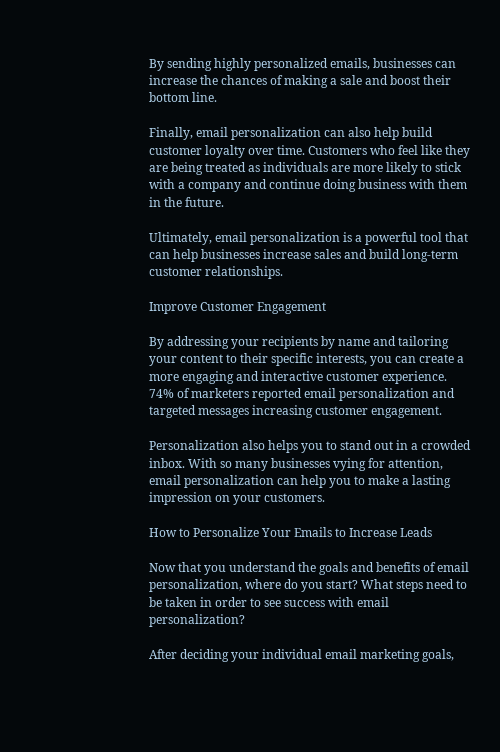By sending highly personalized emails, businesses can increase the chances of making a sale and boost their bottom line.

Finally, email personalization can also help build customer loyalty over time. Customers who feel like they are being treated as individuals are more likely to stick with a company and continue doing business with them in the future.

Ultimately, email personalization is a powerful tool that can help businesses increase sales and build long-term customer relationships.

Improve Customer Engagement

By addressing your recipients by name and tailoring your content to their specific interests, you can create a more engaging and interactive customer experience. 74% of marketers reported email personalization and targeted messages increasing customer engagement.

Personalization also helps you to stand out in a crowded inbox. With so many businesses vying for attention, email personalization can help you to make a lasting impression on your customers.

How to Personalize Your Emails to Increase Leads

Now that you understand the goals and benefits of email personalization, where do you start? What steps need to be taken in order to see success with email personalization?

After deciding your individual email marketing goals,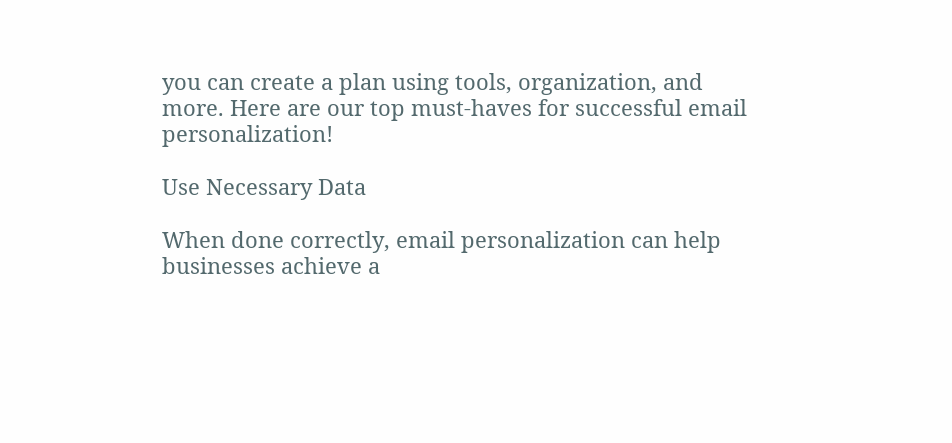you can create a plan using tools, organization, and more. Here are our top must-haves for successful email personalization!

Use Necessary Data

When done correctly, email personalization can help businesses achieve a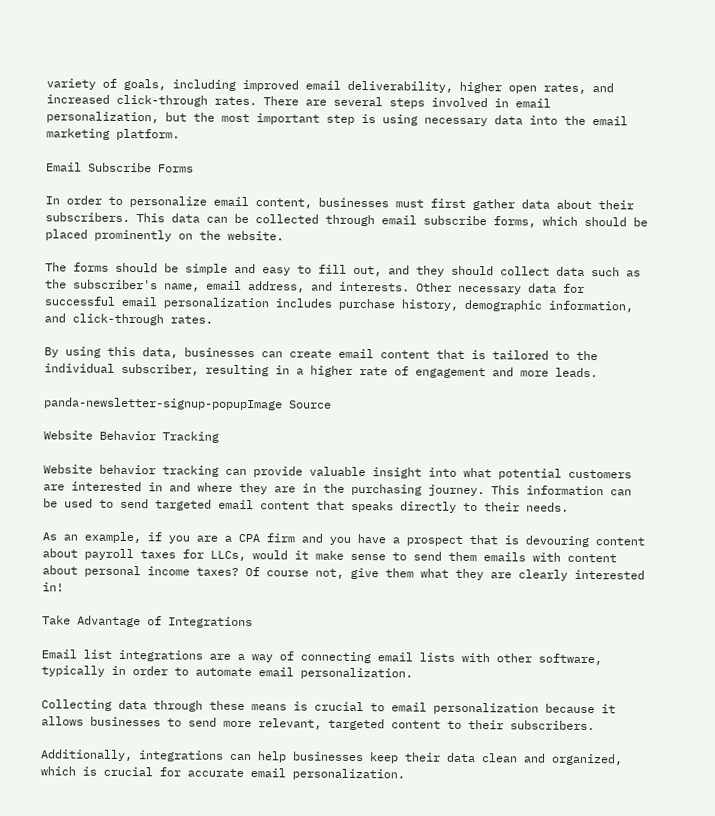variety of goals, including improved email deliverability, higher open rates, and increased click-through rates. There are several steps involved in email personalization, but the most important step is using necessary data into the email marketing platform.

Email Subscribe Forms

In order to personalize email content, businesses must first gather data about their subscribers. This data can be collected through email subscribe forms, which should be placed prominently on the website.

The forms should be simple and easy to fill out, and they should collect data such as the subscriber's name, email address, and interests. Other necessary data for successful email personalization includes purchase history, demographic information, and click-through rates.

By using this data, businesses can create email content that is tailored to the individual subscriber, resulting in a higher rate of engagement and more leads.

panda-newsletter-signup-popupImage Source

Website Behavior Tracking

Website behavior tracking can provide valuable insight into what potential customers are interested in and where they are in the purchasing journey. This information can be used to send targeted email content that speaks directly to their needs.

As an example, if you are a CPA firm and you have a prospect that is devouring content about payroll taxes for LLCs, would it make sense to send them emails with content about personal income taxes? Of course not, give them what they are clearly interested in!

Take Advantage of Integrations

Email list integrations are a way of connecting email lists with other software, typically in order to automate email personalization.

Collecting data through these means is crucial to email personalization because it allows businesses to send more relevant, targeted content to their subscribers.

Additionally, integrations can help businesses keep their data clean and organized, which is crucial for accurate email personalization.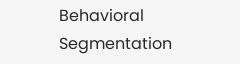Behavioral Segmentation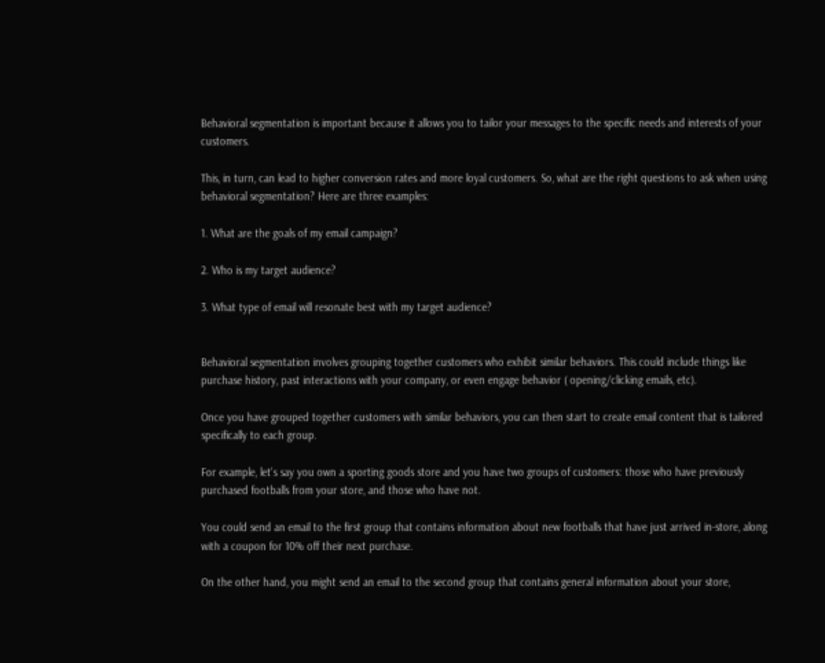Behavioral segmentation is important because it allows you to tailor your messages to the specific needs and interests of your customers.

This, in turn, can lead to higher conversion rates and more loyal customers. So, what are the right questions to ask when using behavioral segmentation? Here are three examples:

1. What are the goals of my email campaign?

2. Who is my target audience?

3. What type of email will resonate best with my target audience?


Behavioral segmentation involves grouping together customers who exhibit similar behaviors. This could include things like purchase history, past interactions with your company, or even engage behavior ( opening/clicking emails, etc).

Once you have grouped together customers with similar behaviors, you can then start to create email content that is tailored specifically to each group.

For example, let's say you own a sporting goods store and you have two groups of customers: those who have previously purchased footballs from your store, and those who have not.

You could send an email to the first group that contains information about new footballs that have just arrived in-store, along with a coupon for 10% off their next purchase.

On the other hand, you might send an email to the second group that contains general information about your store,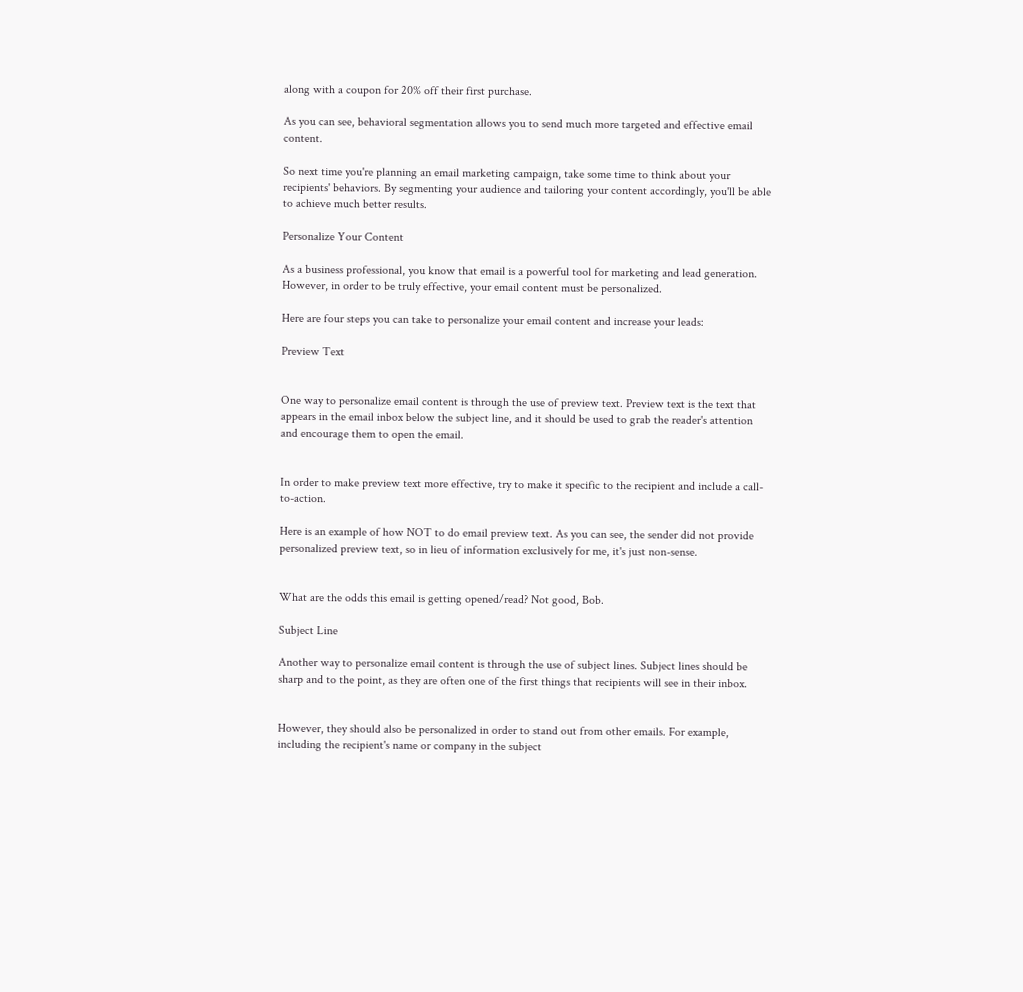along with a coupon for 20% off their first purchase.

As you can see, behavioral segmentation allows you to send much more targeted and effective email content.

So next time you're planning an email marketing campaign, take some time to think about your recipients' behaviors. By segmenting your audience and tailoring your content accordingly, you'll be able to achieve much better results.

Personalize Your Content

As a business professional, you know that email is a powerful tool for marketing and lead generation. However, in order to be truly effective, your email content must be personalized.

Here are four steps you can take to personalize your email content and increase your leads:

Preview Text


One way to personalize email content is through the use of preview text. Preview text is the text that appears in the email inbox below the subject line, and it should be used to grab the reader's attention and encourage them to open the email.


In order to make preview text more effective, try to make it specific to the recipient and include a call-to-action.

Here is an example of how NOT to do email preview text. As you can see, the sender did not provide personalized preview text, so in lieu of information exclusively for me, it's just non-sense.


What are the odds this email is getting opened/read? Not good, Bob.

Subject Line

Another way to personalize email content is through the use of subject lines. Subject lines should be sharp and to the point, as they are often one of the first things that recipients will see in their inbox.


However, they should also be personalized in order to stand out from other emails. For example, including the recipient's name or company in the subject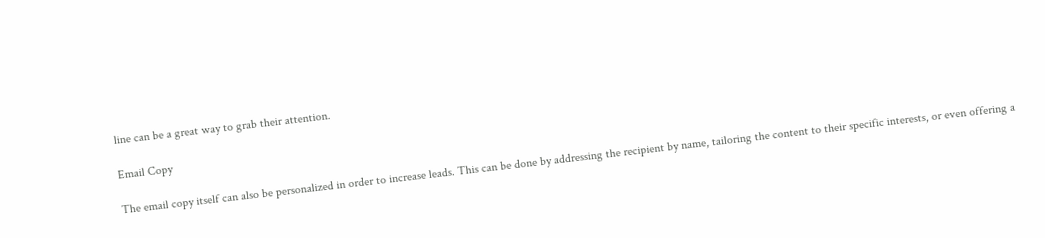line can be a great way to grab their attention.

Email Copy

The email copy itself can also be personalized in order to increase leads. This can be done by addressing the recipient by name, tailoring the content to their specific interests, or even offering a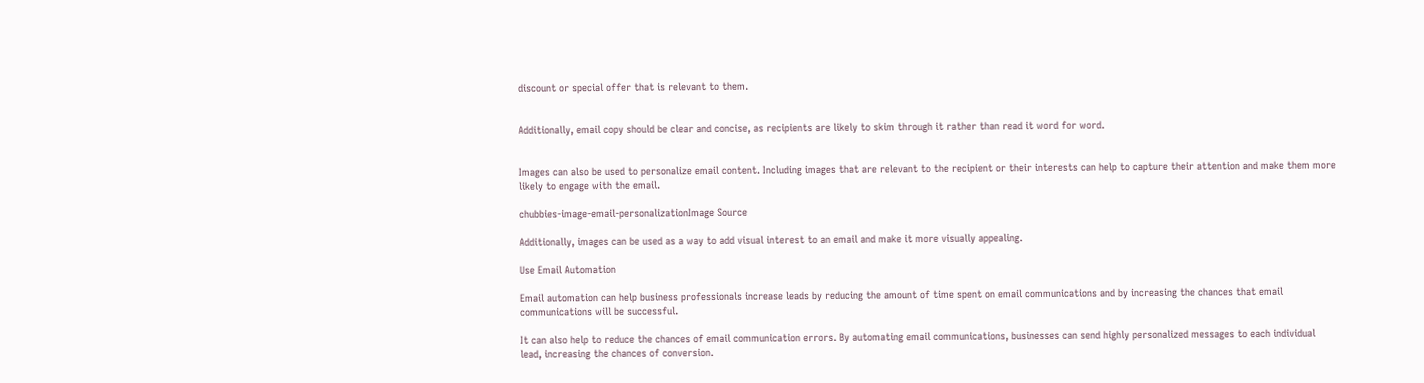discount or special offer that is relevant to them.


Additionally, email copy should be clear and concise, as recipients are likely to skim through it rather than read it word for word.


Images can also be used to personalize email content. Including images that are relevant to the recipient or their interests can help to capture their attention and make them more likely to engage with the email.

chubbies-image-email-personalizationImage Source

Additionally, images can be used as a way to add visual interest to an email and make it more visually appealing.

Use Email Automation

Email automation can help business professionals increase leads by reducing the amount of time spent on email communications and by increasing the chances that email communications will be successful.

It can also help to reduce the chances of email communication errors. By automating email communications, businesses can send highly personalized messages to each individual lead, increasing the chances of conversion.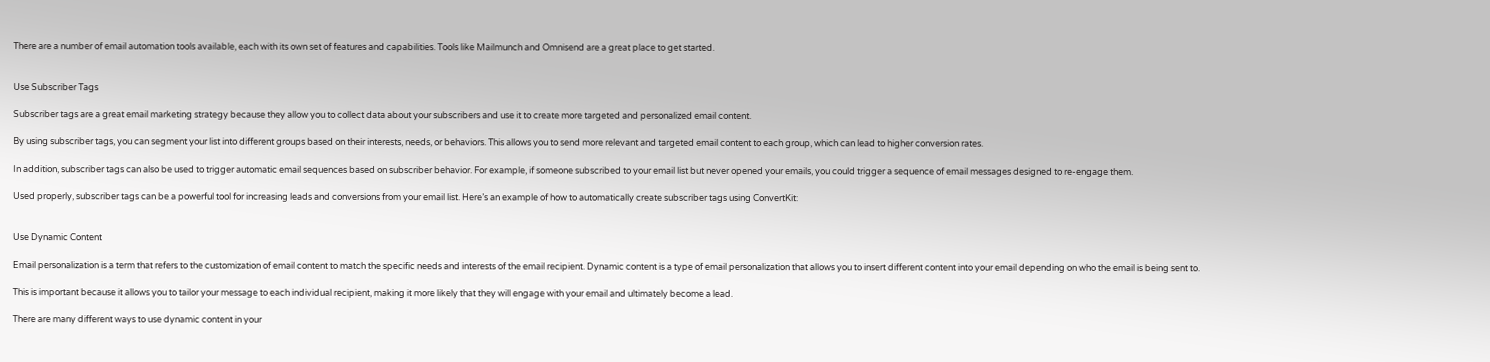There are a number of email automation tools available, each with its own set of features and capabilities. Tools like Mailmunch and Omnisend are a great place to get started.


Use Subscriber Tags

Subscriber tags are a great email marketing strategy because they allow you to collect data about your subscribers and use it to create more targeted and personalized email content.

By using subscriber tags, you can segment your list into different groups based on their interests, needs, or behaviors. This allows you to send more relevant and targeted email content to each group, which can lead to higher conversion rates.

In addition, subscriber tags can also be used to trigger automatic email sequences based on subscriber behavior. For example, if someone subscribed to your email list but never opened your emails, you could trigger a sequence of email messages designed to re-engage them.

Used properly, subscriber tags can be a powerful tool for increasing leads and conversions from your email list. Here’s an example of how to automatically create subscriber tags using ConvertKit:


Use Dynamic Content

Email personalization is a term that refers to the customization of email content to match the specific needs and interests of the email recipient. Dynamic content is a type of email personalization that allows you to insert different content into your email depending on who the email is being sent to.

This is important because it allows you to tailor your message to each individual recipient, making it more likely that they will engage with your email and ultimately become a lead.

There are many different ways to use dynamic content in your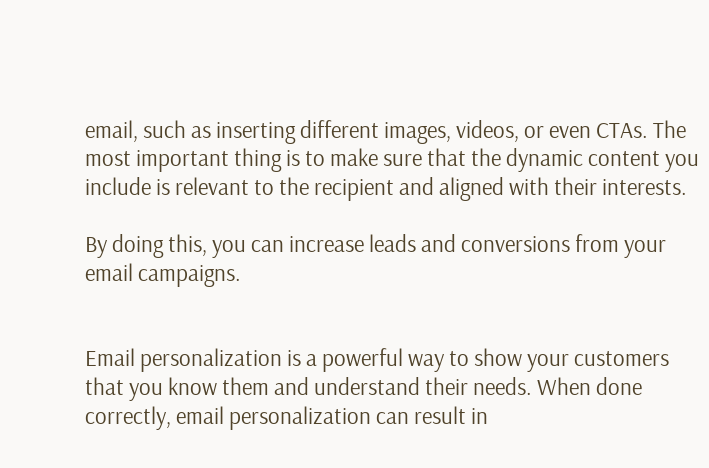email, such as inserting different images, videos, or even CTAs. The most important thing is to make sure that the dynamic content you include is relevant to the recipient and aligned with their interests.

By doing this, you can increase leads and conversions from your email campaigns.


Email personalization is a powerful way to show your customers that you know them and understand their needs. When done correctly, email personalization can result in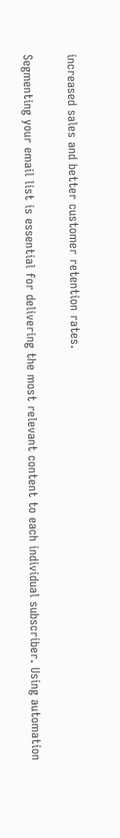increased sales and better customer retention rates.

Segmenting your email list is essential for delivering the most relevant content to each individual subscriber. Using automation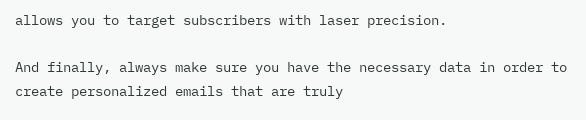allows you to target subscribers with laser precision.

And finally, always make sure you have the necessary data in order to create personalized emails that are truly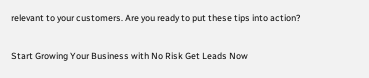relevant to your customers. Are you ready to put these tips into action?

Start Growing Your Business with No Risk Get Leads Now